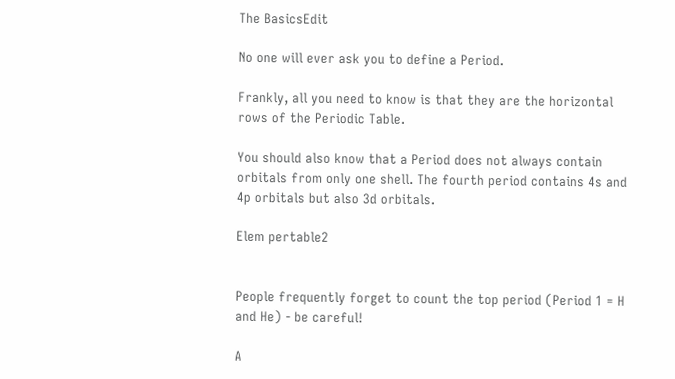The BasicsEdit

No one will ever ask you to define a Period.

Frankly, all you need to know is that they are the horizontal rows of the Periodic Table.

You should also know that a Period does not always contain orbitals from only one shell. The fourth period contains 4s and 4p orbitals but also 3d orbitals.

Elem pertable2


People frequently forget to count the top period (Period 1 = H and He) - be careful!

A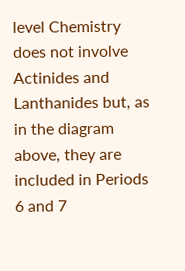level Chemistry does not involve Actinides and Lanthanides but, as in the diagram above, they are included in Periods 6 and 7